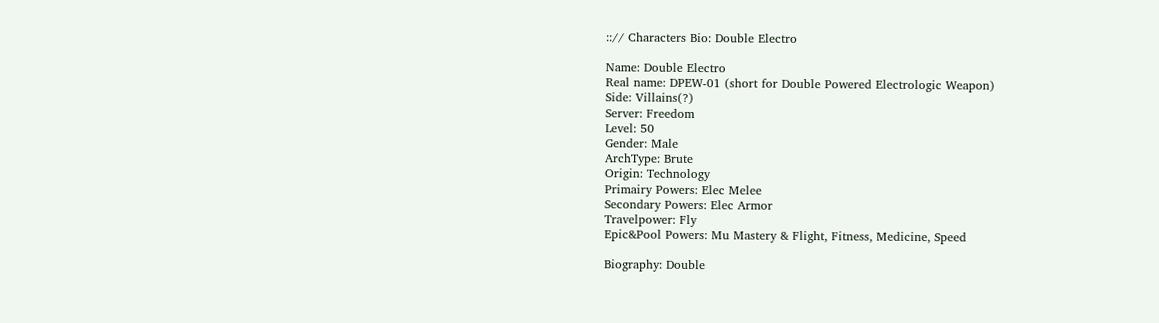::// Characters Bio: Double Electro

Name: Double Electro
Real name: DPEW-01 (short for Double Powered Electrologic Weapon)
Side: Villains(?)
Server: Freedom
Level: 50
Gender: Male
ArchType: Brute
Origin: Technology
Primairy Powers: Elec Melee
Secondary Powers: Elec Armor
Travelpower: Fly
Epic&Pool Powers: Mu Mastery & Flight, Fitness, Medicine, Speed

Biography: Double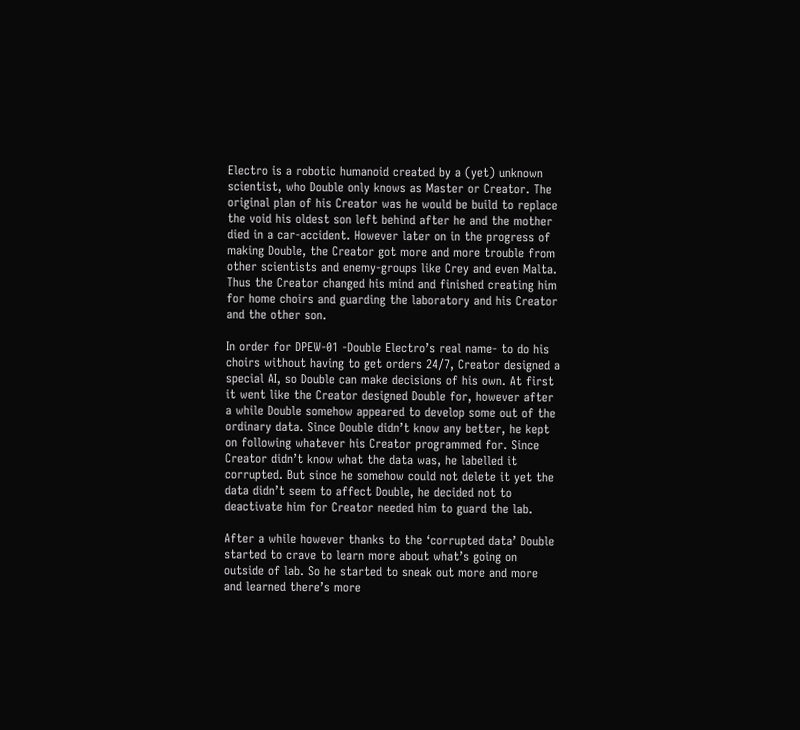Electro is a robotic humanoid created by a (yet) unknown scientist, who Double only knows as Master or Creator. The original plan of his Creator was he would be build to replace the void his oldest son left behind after he and the mother died in a car-accident. However later on in the progress of making Double, the Creator got more and more trouble from other scientists and enemy-groups like Crey and even Malta. Thus the Creator changed his mind and finished creating him for home choirs and guarding the laboratory and his Creator and the other son.

In order for DPEW-01 -Double Electro’s real name- to do his choirs without having to get orders 24/7, Creator designed a special AI, so Double can make decisions of his own. At first it went like the Creator designed Double for, however after a while Double somehow appeared to develop some out of the ordinary data. Since Double didn’t know any better, he kept on following whatever his Creator programmed for. Since Creator didn’t know what the data was, he labelled it corrupted. But since he somehow could not delete it yet the data didn’t seem to affect Double, he decided not to deactivate him for Creator needed him to guard the lab.

After a while however thanks to the ‘corrupted data’ Double started to crave to learn more about what’s going on outside of lab. So he started to sneak out more and more and learned there’s more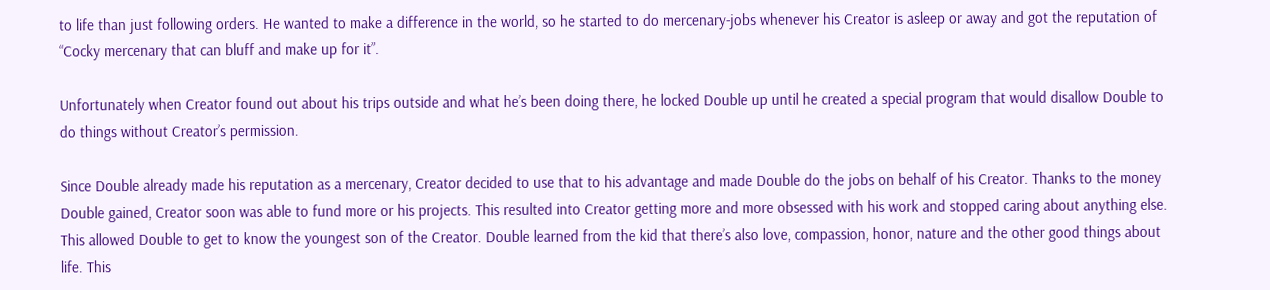to life than just following orders. He wanted to make a difference in the world, so he started to do mercenary-jobs whenever his Creator is asleep or away and got the reputation of “Cocky mercenary that can bluff and make up for it”.

Unfortunately when Creator found out about his trips outside and what he’s been doing there, he locked Double up until he created a special program that would disallow Double to do things without Creator’s permission.

Since Double already made his reputation as a mercenary, Creator decided to use that to his advantage and made Double do the jobs on behalf of his Creator. Thanks to the money Double gained, Creator soon was able to fund more or his projects. This resulted into Creator getting more and more obsessed with his work and stopped caring about anything else. This allowed Double to get to know the youngest son of the Creator. Double learned from the kid that there’s also love, compassion, honor, nature and the other good things about life. This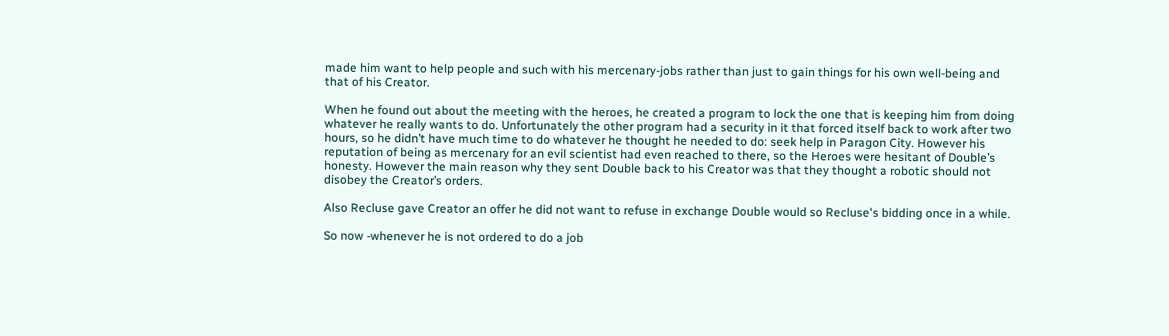made him want to help people and such with his mercenary-jobs rather than just to gain things for his own well-being and that of his Creator.

When he found out about the meeting with the heroes, he created a program to lock the one that is keeping him from doing whatever he really wants to do. Unfortunately the other program had a security in it that forced itself back to work after two hours, so he didn’t have much time to do whatever he thought he needed to do: seek help in Paragon City. However his reputation of being as mercenary for an evil scientist had even reached to there, so the Heroes were hesitant of Double’s honesty. However the main reason why they sent Double back to his Creator was that they thought a robotic should not disobey the Creator’s orders.

Also Recluse gave Creator an offer he did not want to refuse in exchange Double would so Recluse's bidding once in a while.

So now -whenever he is not ordered to do a job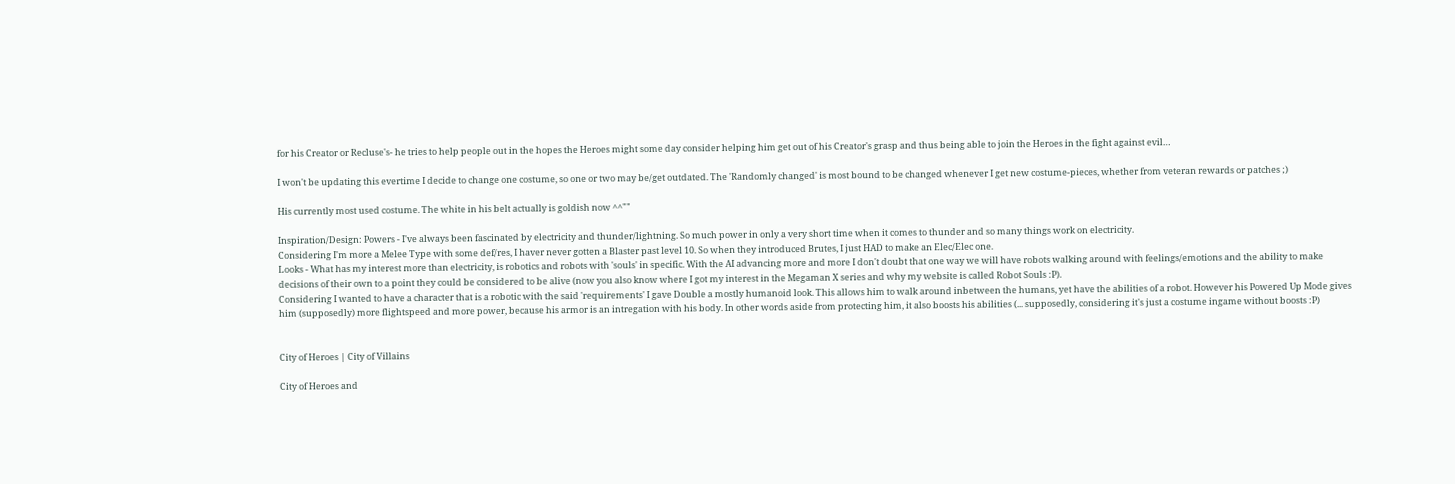for his Creator or Recluse's- he tries to help people out in the hopes the Heroes might some day consider helping him get out of his Creator's grasp and thus being able to join the Heroes in the fight against evil…

I won't be updating this evertime I decide to change one costume, so one or two may be/get outdated. The 'Randomly changed' is most bound to be changed whenever I get new costume-pieces, whether from veteran rewards or patches ;)

His currently most used costume. The white in his belt actually is goldish now ^^""

Inspiration/Design: Powers - I've always been fascinated by electricity and thunder/lightning. So much power in only a very short time when it comes to thunder and so many things work on electricity.
Considering I'm more a Melee Type with some def/res, I haver never gotten a Blaster past level 10. So when they introduced Brutes, I just HAD to make an Elec/Elec one.
Looks - What has my interest more than electricity, is robotics and robots with 'souls' in specific. With the AI advancing more and more I don't doubt that one way we will have robots walking around with feelings/emotions and the ability to make decisions of their own to a point they could be considered to be alive (now you also know where I got my interest in the Megaman X series and why my website is called Robot Souls :P).
Considering I wanted to have a character that is a robotic with the said 'requirements' I gave Double a mostly humanoid look. This allows him to walk around inbetween the humans, yet have the abilities of a robot. However his Powered Up Mode gives him (supposedly) more flightspeed and more power, because his armor is an intregation with his body. In other words aside from protecting him, it also boosts his abilities (... supposedly, considering it's just a costume ingame without boosts :P)


City of Heroes | City of Villains

City of Heroes and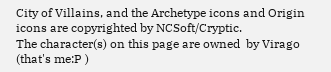City of Villains, and the Archetype icons and Origin icons are copyrighted by NCSoft/Cryptic.
The character(s) on this page are owned  by Virago (that's me:P )